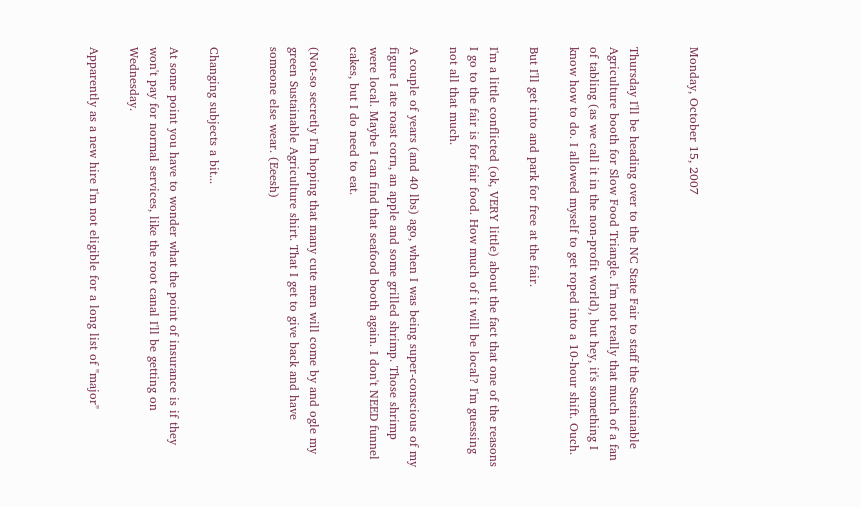Monday, October 15, 2007


Thursday I'll be heading over to the NC State Fair to staff the Sustainable Agriculture booth for Slow Food Triangle. I'm not really that much of a fan of tabling (as we call it in the non-profit world), but hey, it's something I know how to do. I allowed myself to get roped into a 10-hour shift. Ouch.

But I'll get into and park for free at the fair.

I'm a little conflicted (ok, VERY little) about the fact that one of the reasons I go to the fair is for fair food. How much of it will be local? I'm guessing not all that much.

A couple of years (and 40 lbs) ago, when I was being super-conscious of my figure I ate roast corn, an apple and some grilled shrimp. Those shrimp were local. Maybe I can find that seafood booth again. I don't NEED funnel cakes, but I do need to eat.

(Not-so secretly I'm hoping that many cute men will come by and ogle my green Sustainable Agriculture shirt. That I get to give back and have someone else wear. (Eeesh)


Changing subjects a bit...

At some point you have to wonder what the point of insurance is if they won't pay for normal services, like the root canal I'll be getting on Wednesday.

Apparently as a new hire I'm not eligible for a long list of "major"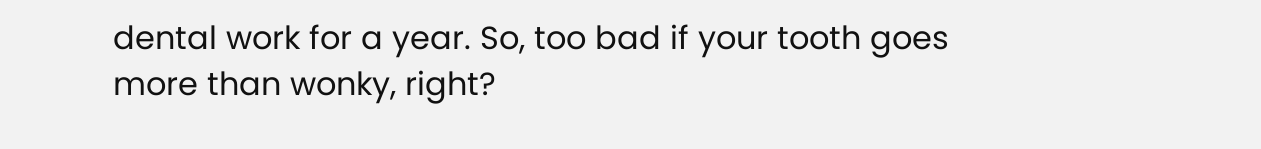dental work for a year. So, too bad if your tooth goes more than wonky, right?